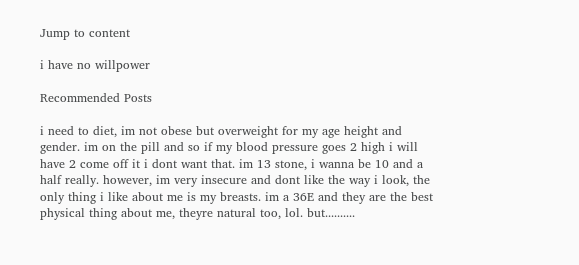Jump to content

i have no willpower

Recommended Posts

i need to diet, im not obese but overweight for my age height and gender. im on the pill and so if my blood pressure goes 2 high i will have 2 come off it i dont want that. im 13 stone, i wanna be 10 and a half really. however, im very insecure and dont like the way i look, the only thing i like about me is my breasts. im a 36E and they are the best physical thing about me, theyre natural too, lol. but..........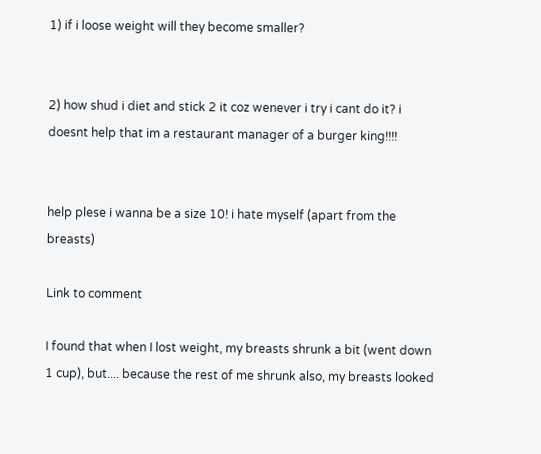1) if i loose weight will they become smaller?


2) how shud i diet and stick 2 it coz wenever i try i cant do it? i doesnt help that im a restaurant manager of a burger king!!!!


help plese i wanna be a size 10! i hate myself (apart from the breasts)

Link to comment

I found that when I lost weight, my breasts shrunk a bit (went down 1 cup), but.... because the rest of me shrunk also, my breasts looked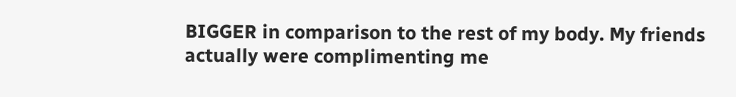BIGGER in comparison to the rest of my body. My friends actually were complimenting me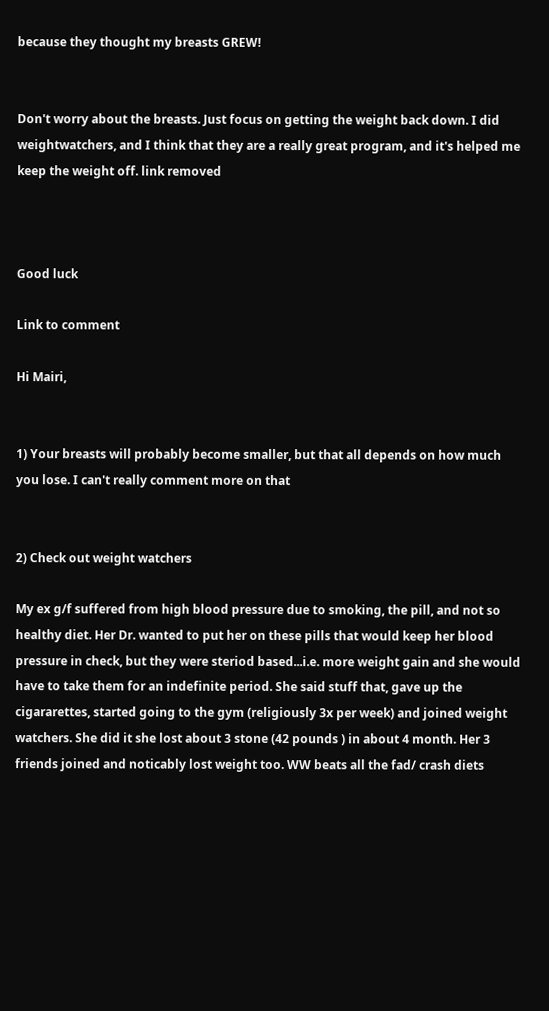because they thought my breasts GREW!


Don't worry about the breasts. Just focus on getting the weight back down. I did weightwatchers, and I think that they are a really great program, and it's helped me keep the weight off. link removed



Good luck

Link to comment

Hi Mairi,


1) Your breasts will probably become smaller, but that all depends on how much you lose. I can't really comment more on that


2) Check out weight watchers

My ex g/f suffered from high blood pressure due to smoking, the pill, and not so healthy diet. Her Dr. wanted to put her on these pills that would keep her blood pressure in check, but they were steriod based...i.e. more weight gain and she would have to take them for an indefinite period. She said stuff that, gave up the cigararettes, started going to the gym (religiously 3x per week) and joined weight watchers. She did it she lost about 3 stone (42 pounds ) in about 4 month. Her 3 friends joined and noticably lost weight too. WW beats all the fad/ crash diets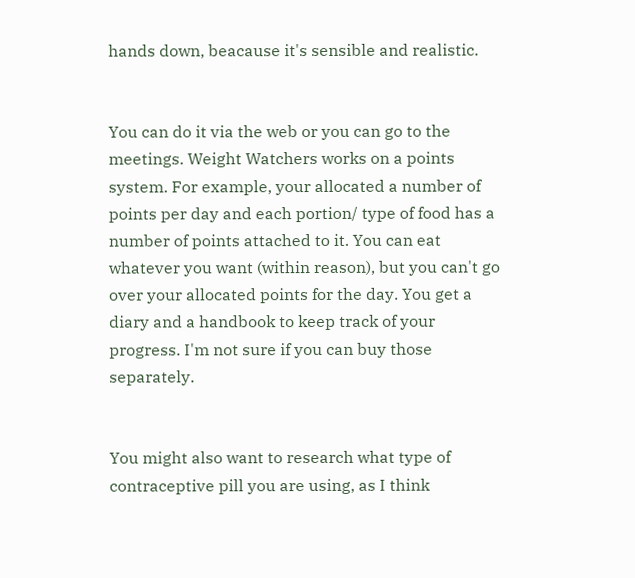hands down, beacause it's sensible and realistic.


You can do it via the web or you can go to the meetings. Weight Watchers works on a points system. For example, your allocated a number of points per day and each portion/ type of food has a number of points attached to it. You can eat whatever you want (within reason), but you can't go over your allocated points for the day. You get a diary and a handbook to keep track of your progress. I'm not sure if you can buy those separately.


You might also want to research what type of contraceptive pill you are using, as I think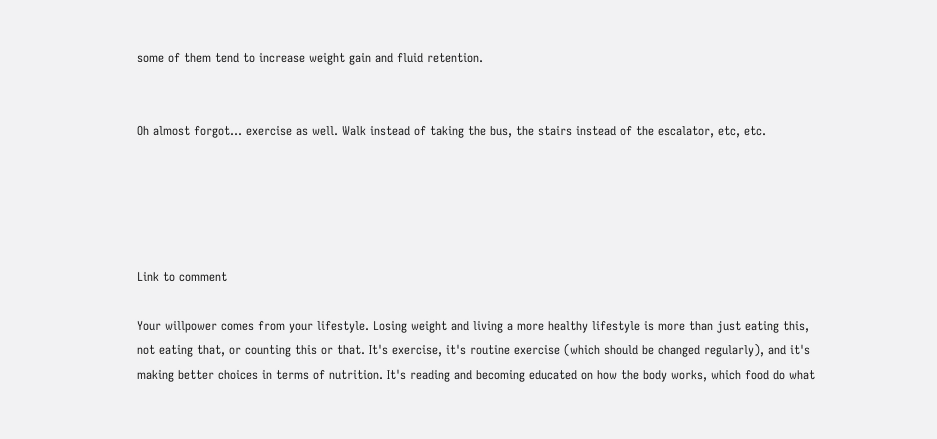some of them tend to increase weight gain and fluid retention.


Oh almost forgot... exercise as well. Walk instead of taking the bus, the stairs instead of the escalator, etc, etc.





Link to comment

Your willpower comes from your lifestyle. Losing weight and living a more healthy lifestyle is more than just eating this, not eating that, or counting this or that. It's exercise, it's routine exercise (which should be changed regularly), and it's making better choices in terms of nutrition. It's reading and becoming educated on how the body works, which food do what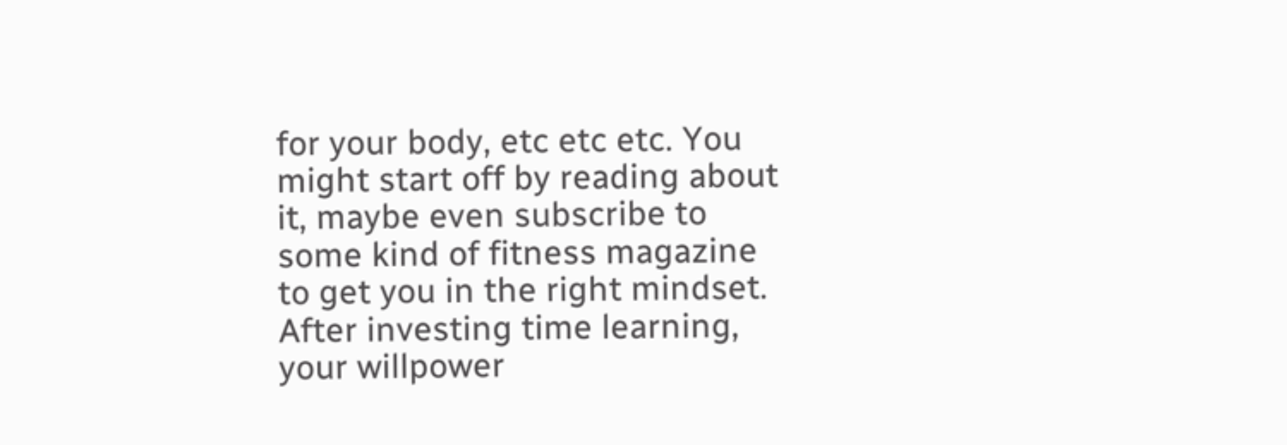for your body, etc etc etc. You might start off by reading about it, maybe even subscribe to some kind of fitness magazine to get you in the right mindset. After investing time learning, your willpower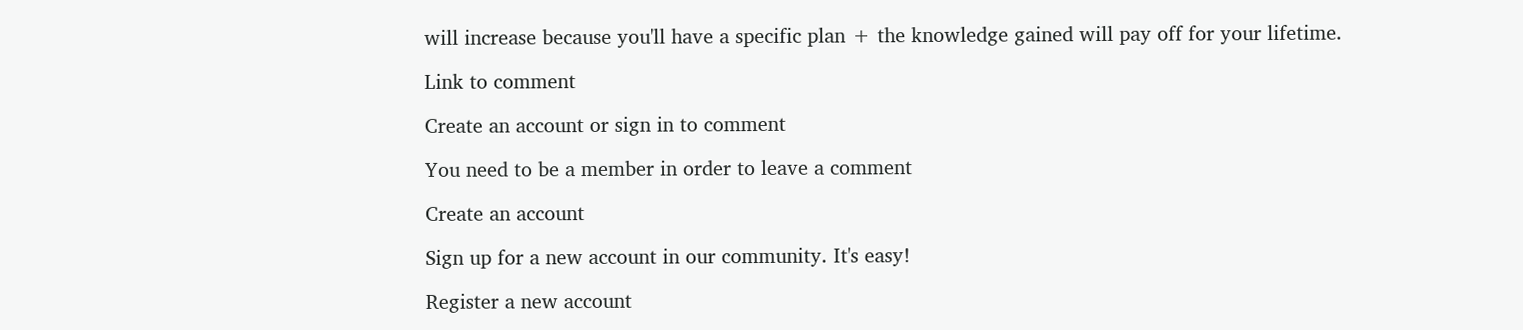will increase because you'll have a specific plan + the knowledge gained will pay off for your lifetime.

Link to comment

Create an account or sign in to comment

You need to be a member in order to leave a comment

Create an account

Sign up for a new account in our community. It's easy!

Register a new account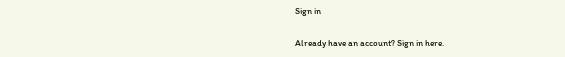Sign in

Already have an account? Sign in here.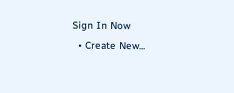Sign In Now
  • Create New...